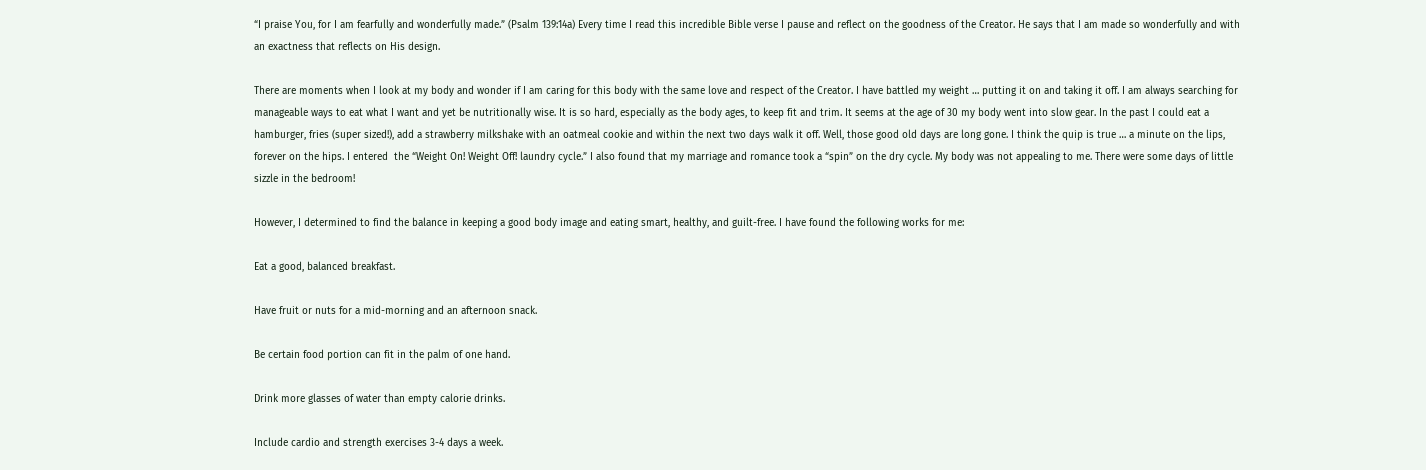“I praise You, for I am fearfully and wonderfully made.” (Psalm 139:14a) Every time I read this incredible Bible verse I pause and reflect on the goodness of the Creator. He says that I am made so wonderfully and with an exactness that reflects on His design.

There are moments when I look at my body and wonder if I am caring for this body with the same love and respect of the Creator. I have battled my weight … putting it on and taking it off. I am always searching for manageable ways to eat what I want and yet be nutritionally wise. It is so hard, especially as the body ages, to keep fit and trim. It seems at the age of 30 my body went into slow gear. In the past I could eat a hamburger, fries (super sized!), add a strawberry milkshake with an oatmeal cookie and within the next two days walk it off. Well, those good old days are long gone. I think the quip is true … a minute on the lips, forever on the hips. I entered  the “Weight On! Weight Off! laundry cycle.” I also found that my marriage and romance took a “spin” on the dry cycle. My body was not appealing to me. There were some days of little sizzle in the bedroom!

However, I determined to find the balance in keeping a good body image and eating smart, healthy, and guilt-free. I have found the following works for me:

Eat a good, balanced breakfast.

Have fruit or nuts for a mid-morning and an afternoon snack.

Be certain food portion can fit in the palm of one hand.

Drink more glasses of water than empty calorie drinks.

Include cardio and strength exercises 3-4 days a week.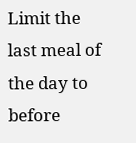Limit the last meal of the day to before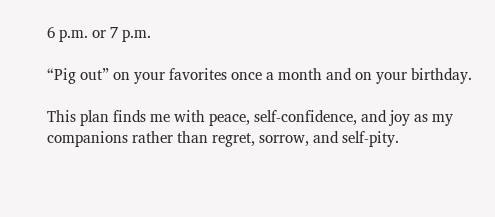6 p.m. or 7 p.m.

“Pig out” on your favorites once a month and on your birthday.

This plan finds me with peace, self-confidence, and joy as my companions rather than regret, sorrow, and self-pity.